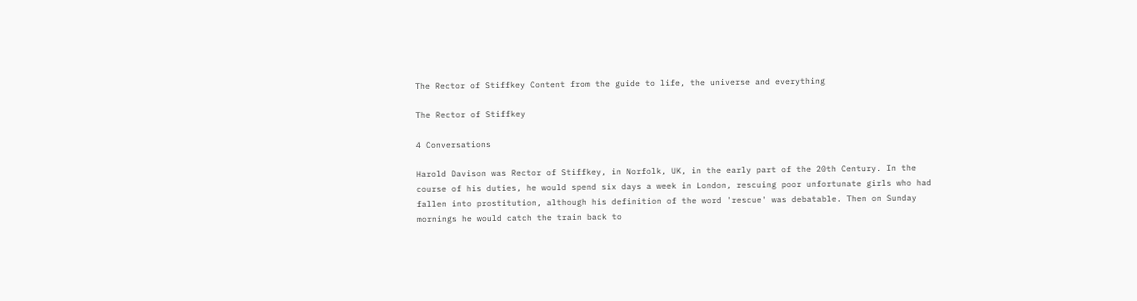The Rector of Stiffkey Content from the guide to life, the universe and everything

The Rector of Stiffkey

4 Conversations

Harold Davison was Rector of Stiffkey, in Norfolk, UK, in the early part of the 20th Century. In the course of his duties, he would spend six days a week in London, rescuing poor unfortunate girls who had fallen into prostitution, although his definition of the word 'rescue' was debatable. Then on Sunday mornings he would catch the train back to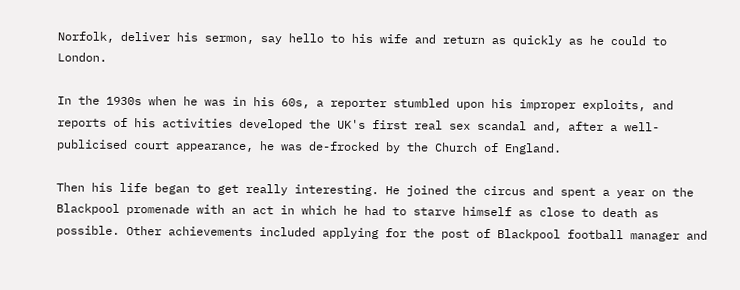Norfolk, deliver his sermon, say hello to his wife and return as quickly as he could to London.

In the 1930s when he was in his 60s, a reporter stumbled upon his improper exploits, and reports of his activities developed the UK's first real sex scandal and, after a well-publicised court appearance, he was de-frocked by the Church of England.

Then his life began to get really interesting. He joined the circus and spent a year on the Blackpool promenade with an act in which he had to starve himself as close to death as possible. Other achievements included applying for the post of Blackpool football manager and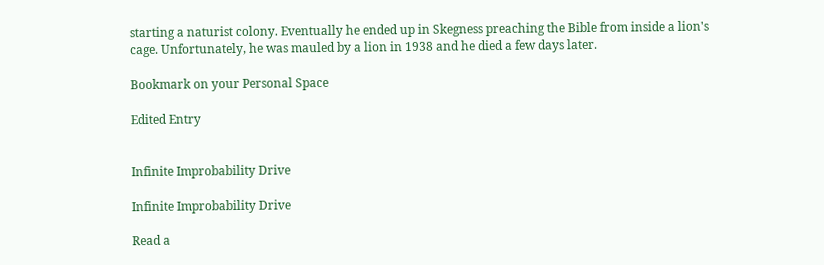starting a naturist colony. Eventually he ended up in Skegness preaching the Bible from inside a lion's cage. Unfortunately, he was mauled by a lion in 1938 and he died a few days later.

Bookmark on your Personal Space

Edited Entry


Infinite Improbability Drive

Infinite Improbability Drive

Read a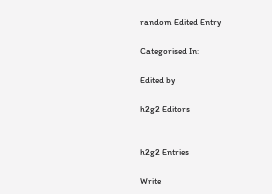random Edited Entry

Categorised In:

Edited by

h2g2 Editors


h2g2 Entries

Write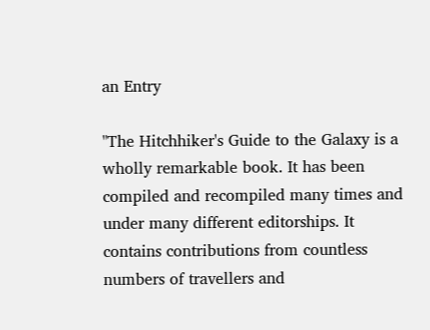an Entry

"The Hitchhiker's Guide to the Galaxy is a wholly remarkable book. It has been compiled and recompiled many times and under many different editorships. It contains contributions from countless numbers of travellers and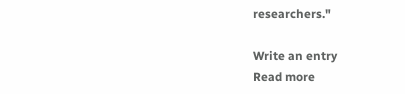researchers."

Write an entry
Read more